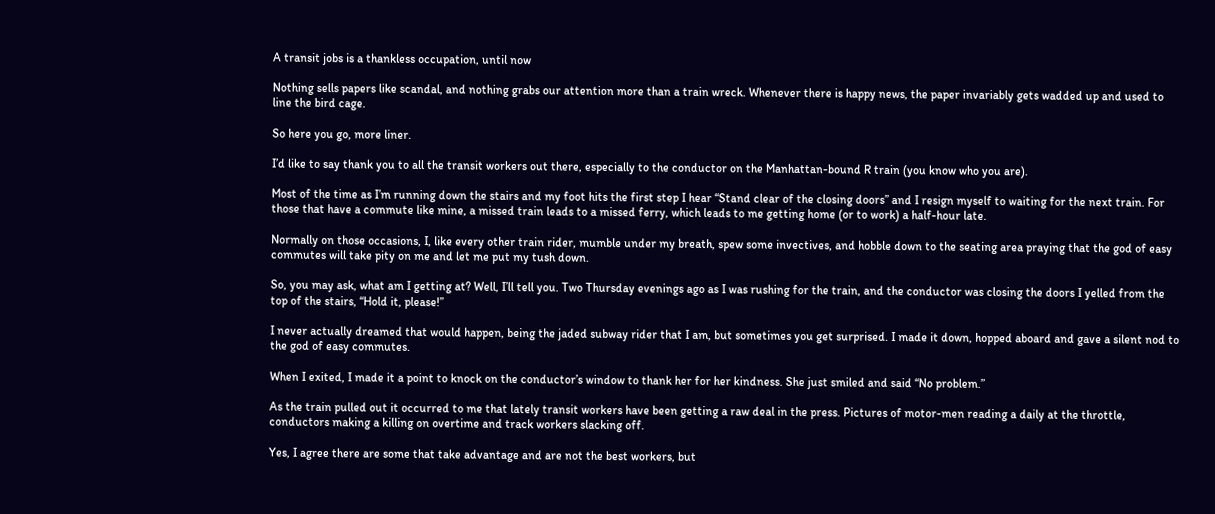A transit jobs is a thankless occupation, until now

Nothing sells papers like scandal, and nothing grabs our attention more than a train wreck. Whenever there is happy news, the paper invariably gets wadded up and used to line the bird cage.

So here you go, more liner.

I’d like to say thank you to all the transit workers out there, especially to the conductor on the Manhattan-bound R train (you know who you are).

Most of the time as I’m running down the stairs and my foot hits the first step I hear “Stand clear of the closing doors” and I resign myself to waiting for the next train. For those that have a commute like mine, a missed train leads to a missed ferry, which leads to me getting home (or to work) a half-hour late.

Normally on those occasions, I, like every other train rider, mumble under my breath, spew some invectives, and hobble down to the seating area praying that the god of easy commutes will take pity on me and let me put my tush down.

So, you may ask, what am I getting at? Well, I’ll tell you. Two Thursday evenings ago as I was rushing for the train, and the conductor was closing the doors I yelled from the top of the stairs, “Hold it, please!”

I never actually dreamed that would happen, being the jaded subway rider that I am, but sometimes you get surprised. I made it down, hopped aboard and gave a silent nod to the god of easy commutes.

When I exited, I made it a point to knock on the conductor’s window to thank her for her kindness. She just smiled and said “No problem.”

As the train pulled out it occurred to me that lately transit workers have been getting a raw deal in the press. Pictures of motor-men reading a daily at the throttle, conductors making a killing on overtime and track workers slacking off.

Yes, I agree there are some that take advantage and are not the best workers, but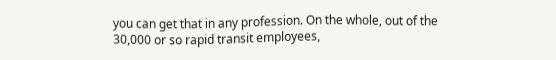you can get that in any profession. On the whole, out of the 30,000 or so rapid transit employees,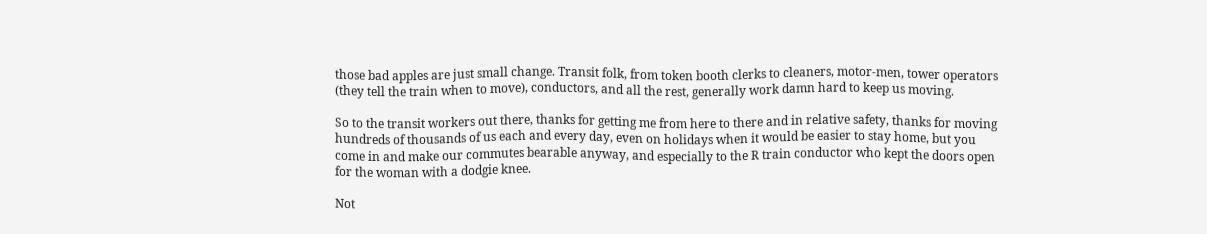those bad apples are just small change. Transit folk, from token booth clerks to cleaners, motor-men, tower operators (they tell the train when to move), conductors, and all the rest, generally work damn hard to keep us moving.

So to the transit workers out there, thanks for getting me from here to there and in relative safety, thanks for moving hundreds of thousands of us each and every day, even on holidays when it would be easier to stay home, but you come in and make our commutes bearable anyway, and especially to the R train conductor who kept the doors open for the woman with a dodgie knee.

Not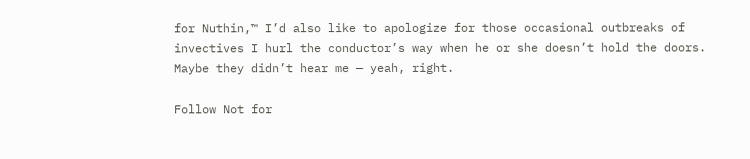for Nuthin,™ I’d also like to apologize for those occasional outbreaks of invectives I hurl the conductor’s way when he or she doesn’t hold the doors. Maybe they didn’t hear me — yeah, right.

Follow Not for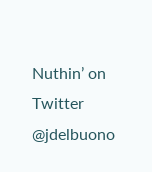Nuthin’ on Twitter @jdelbuono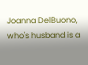Joanna DelBuono, who's husband is a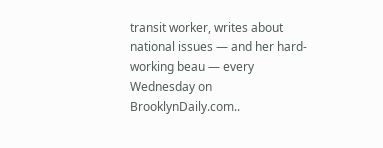transit worker, writes about national issues — and her hard-working beau — every Wednesday on BrooklynDaily.com..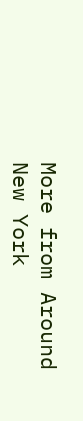More from Around New York